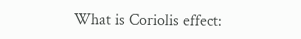What is Coriolis effect: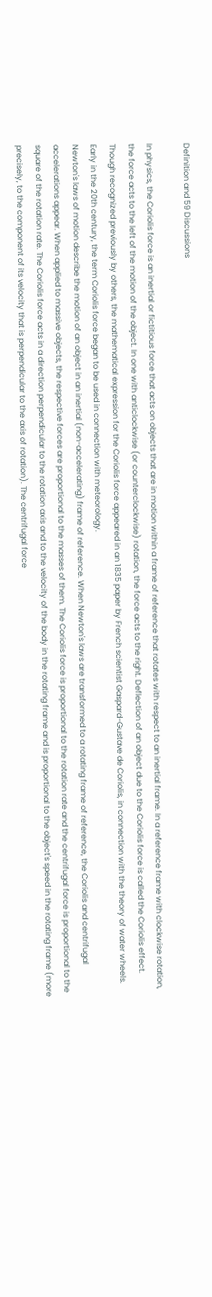Definition and 59 Discussions

In physics, the Coriolis force is an inertial or fictitious force that acts on objects that are in motion within a frame of reference that rotates with respect to an inertial frame. In a reference frame with clockwise rotation, the force acts to the left of the motion of the object. In one with anticlockwise (or counterclockwise) rotation, the force acts to the right. Deflection of an object due to the Coriolis force is called the Coriolis effect. Though recognized previously by others, the mathematical expression for the Coriolis force appeared in an 1835 paper by French scientist Gaspard-Gustave de Coriolis, in connection with the theory of water wheels. Early in the 20th century, the term Coriolis force began to be used in connection with meteorology.
Newton's laws of motion describe the motion of an object in an inertial (non-accelerating) frame of reference. When Newton's laws are transformed to a rotating frame of reference, the Coriolis and centrifugal accelerations appear. When applied to massive objects, the respective forces are proportional to the masses of them. The Coriolis force is proportional to the rotation rate and the centrifugal force is proportional to the square of the rotation rate. The Coriolis force acts in a direction perpendicular to the rotation axis and to the velocity of the body in the rotating frame and is proportional to the object's speed in the rotating frame (more precisely, to the component of its velocity that is perpendicular to the axis of rotation). The centrifugal force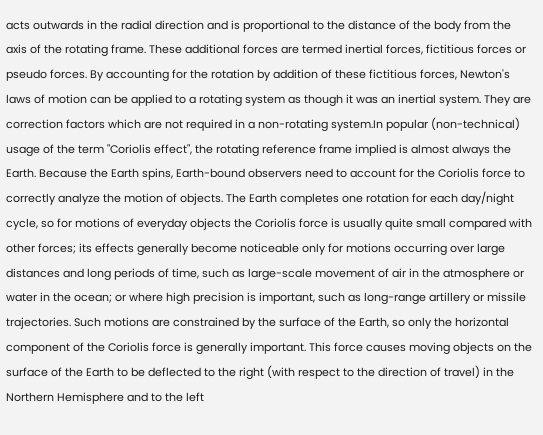acts outwards in the radial direction and is proportional to the distance of the body from the axis of the rotating frame. These additional forces are termed inertial forces, fictitious forces or pseudo forces. By accounting for the rotation by addition of these fictitious forces, Newton's laws of motion can be applied to a rotating system as though it was an inertial system. They are correction factors which are not required in a non-rotating system.In popular (non-technical) usage of the term "Coriolis effect", the rotating reference frame implied is almost always the Earth. Because the Earth spins, Earth-bound observers need to account for the Coriolis force to correctly analyze the motion of objects. The Earth completes one rotation for each day/night cycle, so for motions of everyday objects the Coriolis force is usually quite small compared with other forces; its effects generally become noticeable only for motions occurring over large distances and long periods of time, such as large-scale movement of air in the atmosphere or water in the ocean; or where high precision is important, such as long-range artillery or missile trajectories. Such motions are constrained by the surface of the Earth, so only the horizontal component of the Coriolis force is generally important. This force causes moving objects on the surface of the Earth to be deflected to the right (with respect to the direction of travel) in the Northern Hemisphere and to the left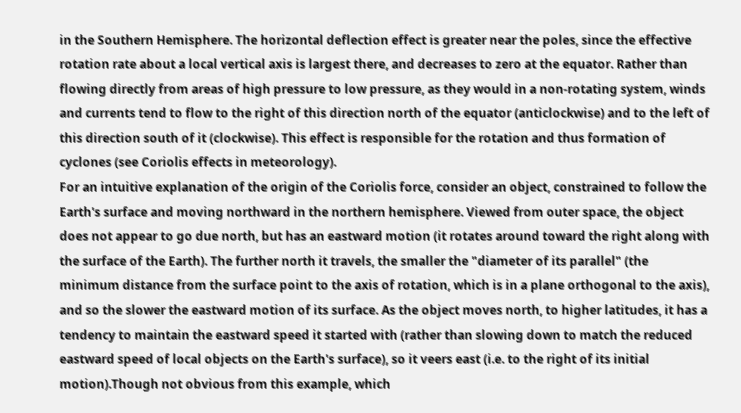in the Southern Hemisphere. The horizontal deflection effect is greater near the poles, since the effective rotation rate about a local vertical axis is largest there, and decreases to zero at the equator. Rather than flowing directly from areas of high pressure to low pressure, as they would in a non-rotating system, winds and currents tend to flow to the right of this direction north of the equator (anticlockwise) and to the left of this direction south of it (clockwise). This effect is responsible for the rotation and thus formation of cyclones (see Coriolis effects in meteorology).
For an intuitive explanation of the origin of the Coriolis force, consider an object, constrained to follow the Earth's surface and moving northward in the northern hemisphere. Viewed from outer space, the object does not appear to go due north, but has an eastward motion (it rotates around toward the right along with the surface of the Earth). The further north it travels, the smaller the "diameter of its parallel" (the minimum distance from the surface point to the axis of rotation, which is in a plane orthogonal to the axis), and so the slower the eastward motion of its surface. As the object moves north, to higher latitudes, it has a tendency to maintain the eastward speed it started with (rather than slowing down to match the reduced eastward speed of local objects on the Earth's surface), so it veers east (i.e. to the right of its initial motion).Though not obvious from this example, which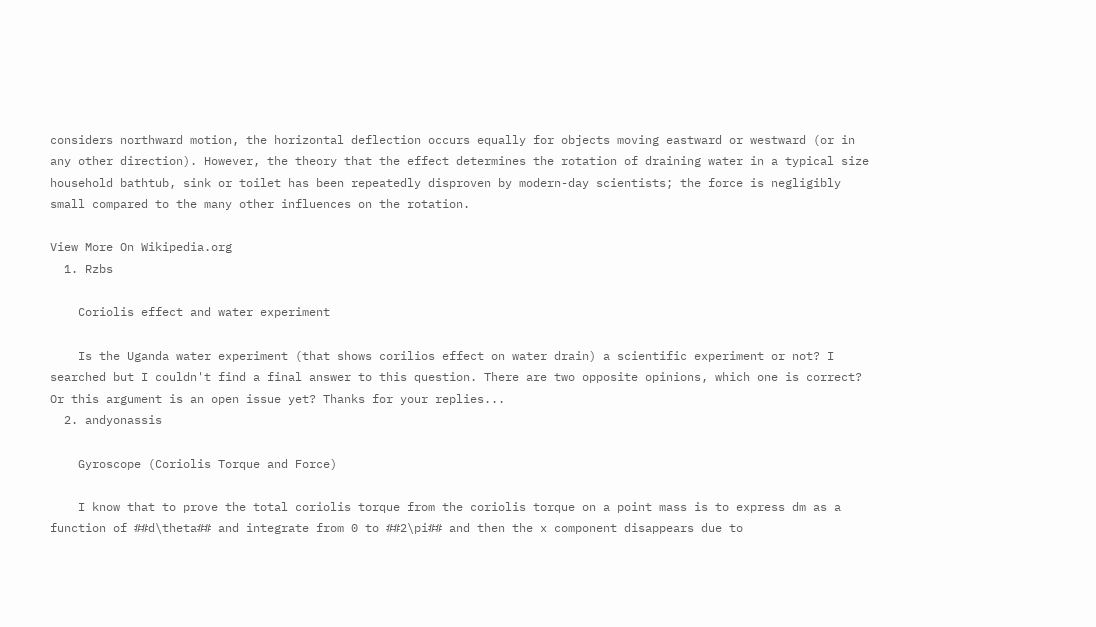considers northward motion, the horizontal deflection occurs equally for objects moving eastward or westward (or in any other direction). However, the theory that the effect determines the rotation of draining water in a typical size household bathtub, sink or toilet has been repeatedly disproven by modern-day scientists; the force is negligibly small compared to the many other influences on the rotation.

View More On Wikipedia.org
  1. Rzbs

    Coriolis effect and water experiment

    Is the Uganda water experiment (that shows corilios effect on water drain) a scientific experiment or not? I searched but I couldn't find a final answer to this question. There are two opposite opinions, which one is correct? Or this argument is an open issue yet? Thanks for your replies...
  2. andyonassis

    Gyroscope (Coriolis Torque and Force)

    I know that to prove the total coriolis torque from the coriolis torque on a point mass is to express dm as a function of ##d\theta## and integrate from 0 to ##2\pi## and then the x component disappears due to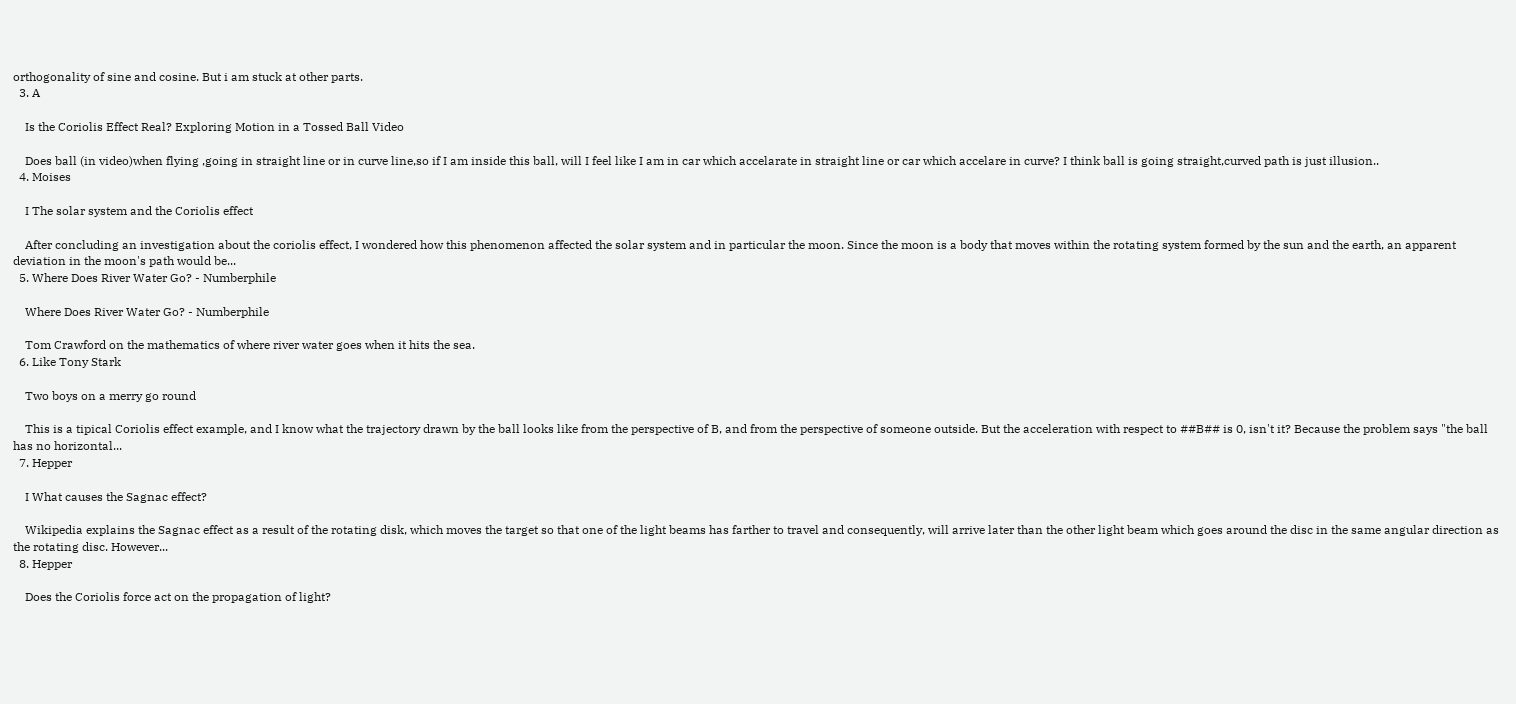orthogonality of sine and cosine. But i am stuck at other parts.
  3. A

    Is the Coriolis Effect Real? Exploring Motion in a Tossed Ball Video

    Does ball (in video)when flying ,going in straight line or in curve line,so if I am inside this ball, will I feel like I am in car which accelarate in straight line or car which accelare in curve? I think ball is going straight,curved path is just illusion..
  4. Moises

    I The solar system and the Coriolis effect

    After concluding an investigation about the coriolis effect, I wondered how this phenomenon affected the solar system and in particular the moon. Since the moon is a body that moves within the rotating system formed by the sun and the earth, an apparent deviation in the moon's path would be...
  5. Where Does River Water Go? - Numberphile

    Where Does River Water Go? - Numberphile

    Tom Crawford on the mathematics of where river water goes when it hits the sea.
  6. Like Tony Stark

    Two boys on a merry go round

    This is a tipical Coriolis effect example, and I know what the trajectory drawn by the ball looks like from the perspective of B, and from the perspective of someone outside. But the acceleration with respect to ##B## is 0, isn't it? Because the problem says "the ball has no horizontal...
  7. Hepper

    I What causes the Sagnac effect?

    Wikipedia explains the Sagnac effect as a result of the rotating disk, which moves the target so that one of the light beams has farther to travel and consequently, will arrive later than the other light beam which goes around the disc in the same angular direction as the rotating disc. However...
  8. Hepper

    Does the Coriolis force act on the propagation of light?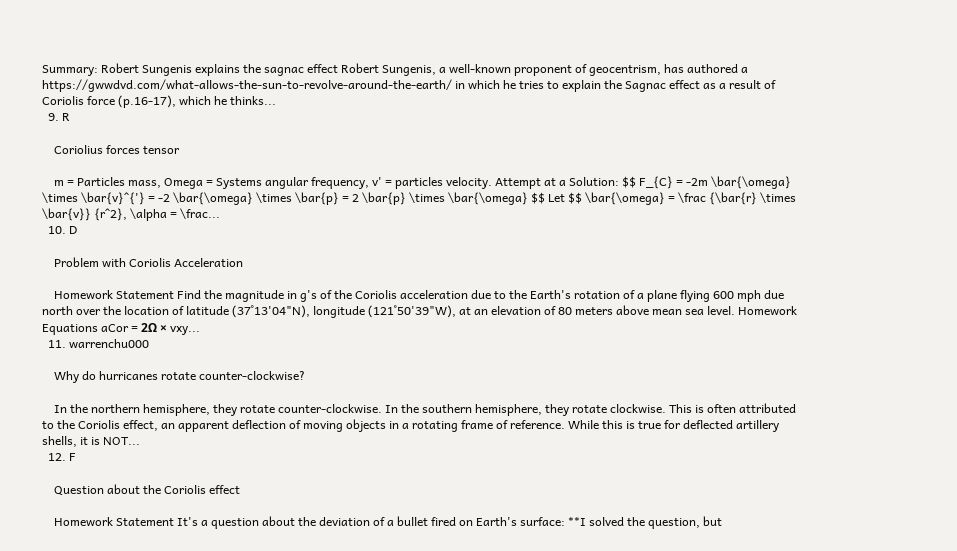Summary: Robert Sungenis explains the sagnac effect Robert Sungenis, a well-known proponent of geocentrism, has authored a https://gwwdvd.com/what-allows-the-sun-to-revolve-around-the-earth/ in which he tries to explain the Sagnac effect as a result of Coriolis force (p.16-17), which he thinks...
  9. R

    Coriolius forces tensor

    m = Particles mass, Omega = Systems angular frequency, v' = particles velocity. Attempt at a Solution: $$ F_{C} = -2m \bar{\omega} \times \bar{v}^{'} = -2 \bar{\omega} \times \bar{p} = 2 \bar{p} \times \bar{\omega} $$ Let $$ \bar{\omega} = \frac {\bar{r} \times \bar{v}} {r^2}, \alpha = \frac...
  10. D

    Problem with Coriolis Acceleration

    Homework Statement Find the magnitude in g's of the Coriolis acceleration due to the Earth's rotation of a plane flying 600 mph due north over the location of latitude (37˚13'04"N), longitude (121˚50'39"W), at an elevation of 80 meters above mean sea level. Homework Equations aCor = 2Ω × vxy...
  11. warrenchu000

    Why do hurricanes rotate counter-clockwise?

    In the northern hemisphere, they rotate counter-clockwise. In the southern hemisphere, they rotate clockwise. This is often attributed to the Coriolis effect, an apparent deflection of moving objects in a rotating frame of reference. While this is true for deflected artillery shells, it is NOT...
  12. F

    Question about the Coriolis effect

    Homework Statement It's a question about the deviation of a bullet fired on Earth's surface: **I solved the question, but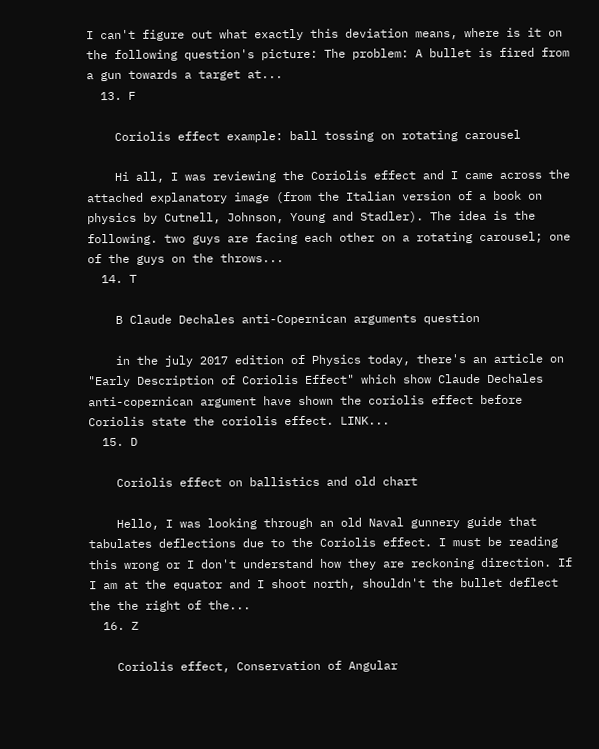I can't figure out what exactly this deviation means, where is it on the following question's picture: The problem: A bullet is fired from a gun towards a target at...
  13. F

    Coriolis effect example: ball tossing on rotating carousel

    Hi all, I was reviewing the Coriolis effect and I came across the attached explanatory image (from the Italian version of a book on physics by Cutnell, Johnson, Young and Stadler). The idea is the following. two guys are facing each other on a rotating carousel; one of the guys on the throws...
  14. T

    B Claude Dechales anti-Copernican arguments question

    in the july 2017 edition of Physics today, there's an article on "Early Description of Coriolis Effect" which show Claude Dechales anti-copernican argument have shown the coriolis effect before Coriolis state the coriolis effect. LINK...
  15. D

    Coriolis effect on ballistics and old chart

    Hello, I was looking through an old Naval gunnery guide that tabulates deflections due to the Coriolis effect. I must be reading this wrong or I don't understand how they are reckoning direction. If I am at the equator and I shoot north, shouldn't the bullet deflect the the right of the...
  16. Z

    Coriolis effect, Conservation of Angular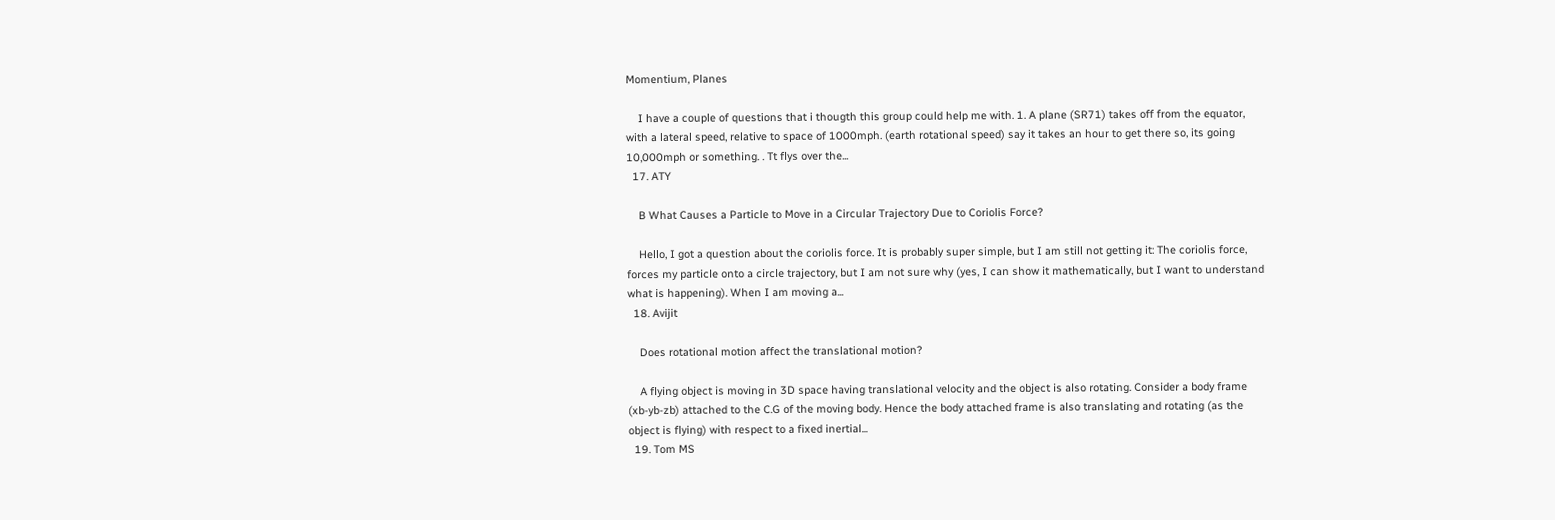Momentium, Planes

    I have a couple of questions that i thougth this group could help me with. 1. A plane (SR71) takes off from the equator, with a lateral speed, relative to space of 1000mph. (earth rotational speed) say it takes an hour to get there so, its going 10,000mph or something. . Tt flys over the...
  17. ATY

    B What Causes a Particle to Move in a Circular Trajectory Due to Coriolis Force?

    Hello, I got a question about the coriolis force. It is probably super simple, but I am still not getting it: The coriolis force, forces my particle onto a circle trajectory, but I am not sure why (yes, I can show it mathematically, but I want to understand what is happening). When I am moving a...
  18. Avijit

    Does rotational motion affect the translational motion?

    A flying object is moving in 3D space having translational velocity and the object is also rotating. Consider a body frame (xb-yb-zb) attached to the C.G of the moving body. Hence the body attached frame is also translating and rotating (as the object is flying) with respect to a fixed inertial...
  19. Tom MS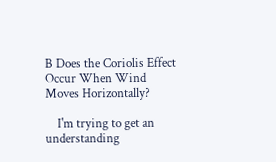B Does the Coriolis Effect Occur When Wind Moves Horizontally?

    I'm trying to get an understanding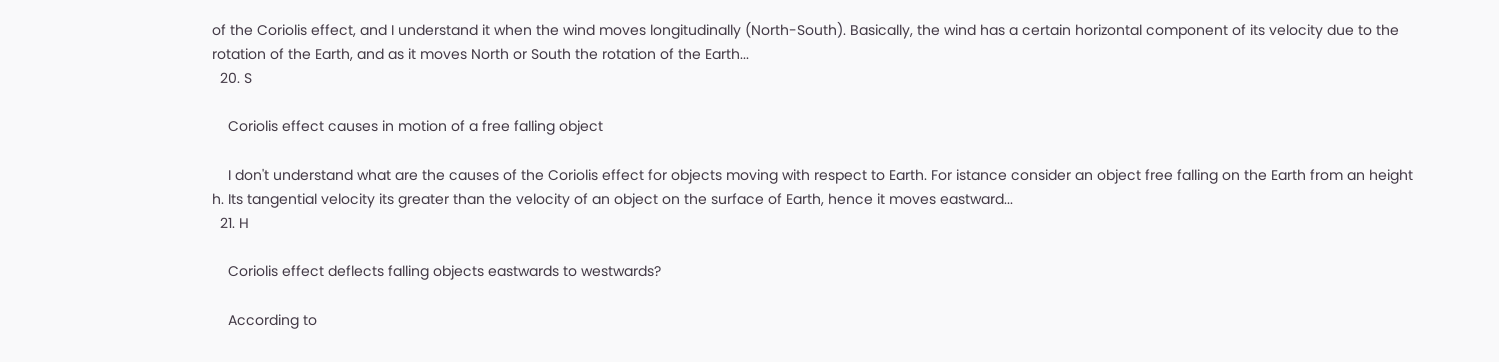of the Coriolis effect, and I understand it when the wind moves longitudinally (North-South). Basically, the wind has a certain horizontal component of its velocity due to the rotation of the Earth, and as it moves North or South the rotation of the Earth...
  20. S

    Coriolis effect causes in motion of a free falling object

    I don't understand what are the causes of the Coriolis effect for objects moving with respect to Earth. For istance consider an object free falling on the Earth from an height h. Its tangential velocity its greater than the velocity of an object on the surface of Earth, hence it moves eastward...
  21. H

    Coriolis effect deflects falling objects eastwards to westwards?

    According to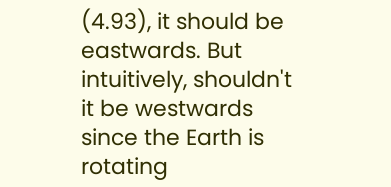(4.93), it should be eastwards. But intuitively, shouldn't it be westwards since the Earth is rotating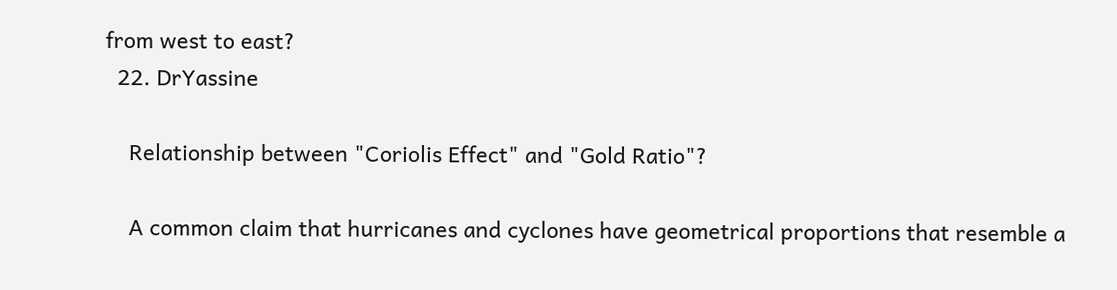from west to east?
  22. DrYassine

    Relationship between "Coriolis Effect" and "Gold Ratio"?

    A common claim that hurricanes and cyclones have geometrical proportions that resemble a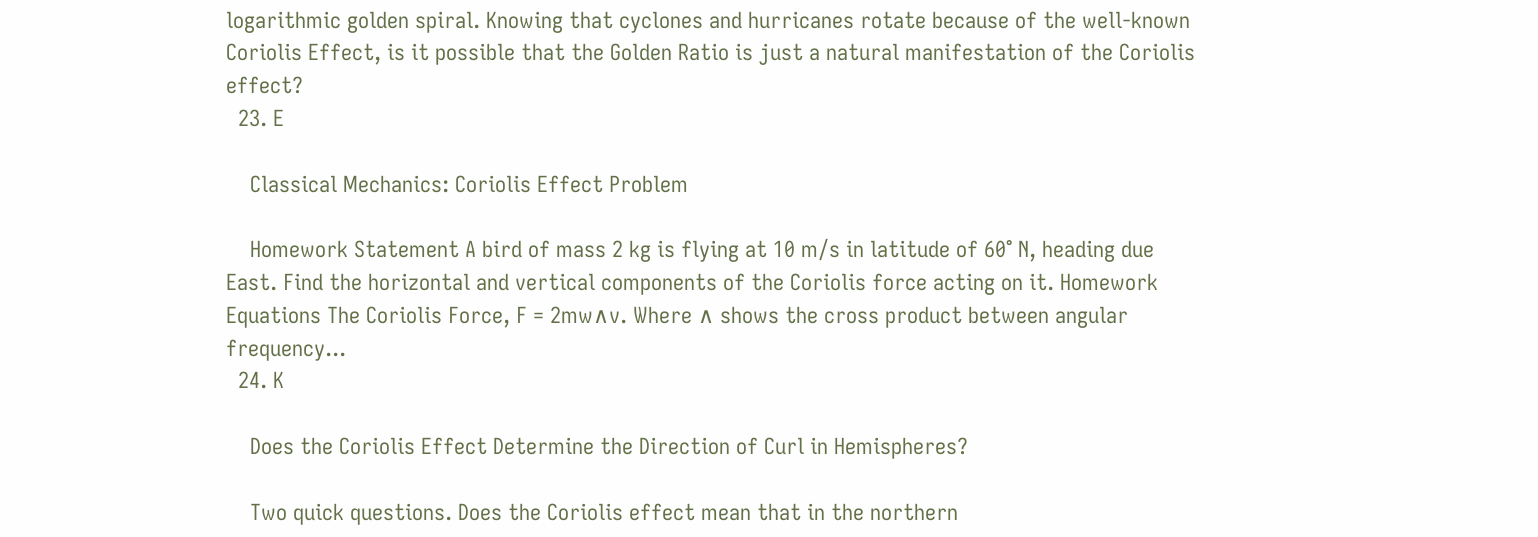logarithmic golden spiral. Knowing that cyclones and hurricanes rotate because of the well-known Coriolis Effect, is it possible that the Golden Ratio is just a natural manifestation of the Coriolis effect?
  23. E

    Classical Mechanics: Coriolis Effect Problem

    Homework Statement A bird of mass 2 kg is flying at 10 m/s in latitude of 60° N, heading due East. Find the horizontal and vertical components of the Coriolis force acting on it. Homework Equations The Coriolis Force, F = 2mw∧v. Where ∧ shows the cross product between angular frequency...
  24. K

    Does the Coriolis Effect Determine the Direction of Curl in Hemispheres?

    Two quick questions. Does the Coriolis effect mean that in the northern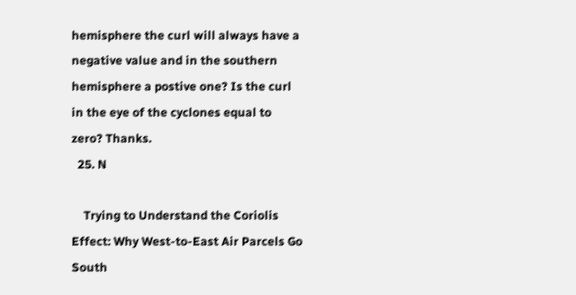hemisphere the curl will always have a negative value and in the southern hemisphere a postive one? Is the curl in the eye of the cyclones equal to zero? Thanks.
  25. N

    Trying to Understand the Coriolis Effect: Why West-to-East Air Parcels Go South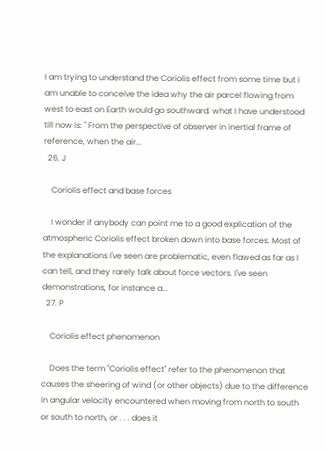I am trying to understand the Coriolis effect from some time but i am unable to conceive the idea why the air parcel flowing from west to east on Earth would go southward. what I have understood till now is: " From the perspective of observer in inertial frame of reference, when the air...
  26. J

    Coriolis effect and base forces

    I wonder if anybody can point me to a good explication of the atmospheric Coriolis effect broken down into base forces. Most of the explanations I've seen are problematic, even flawed as far as I can tell, and they rarely talk about force vectors. I've seen demonstrations, for instance a...
  27. P

    Coriolis effect phenomenon

    Does the term "Coriolis effect" refer to the phenomenon that causes the sheering of wind (or other objects) due to the difference in angular velocity encountered when moving from north to south or south to north, or . . . does it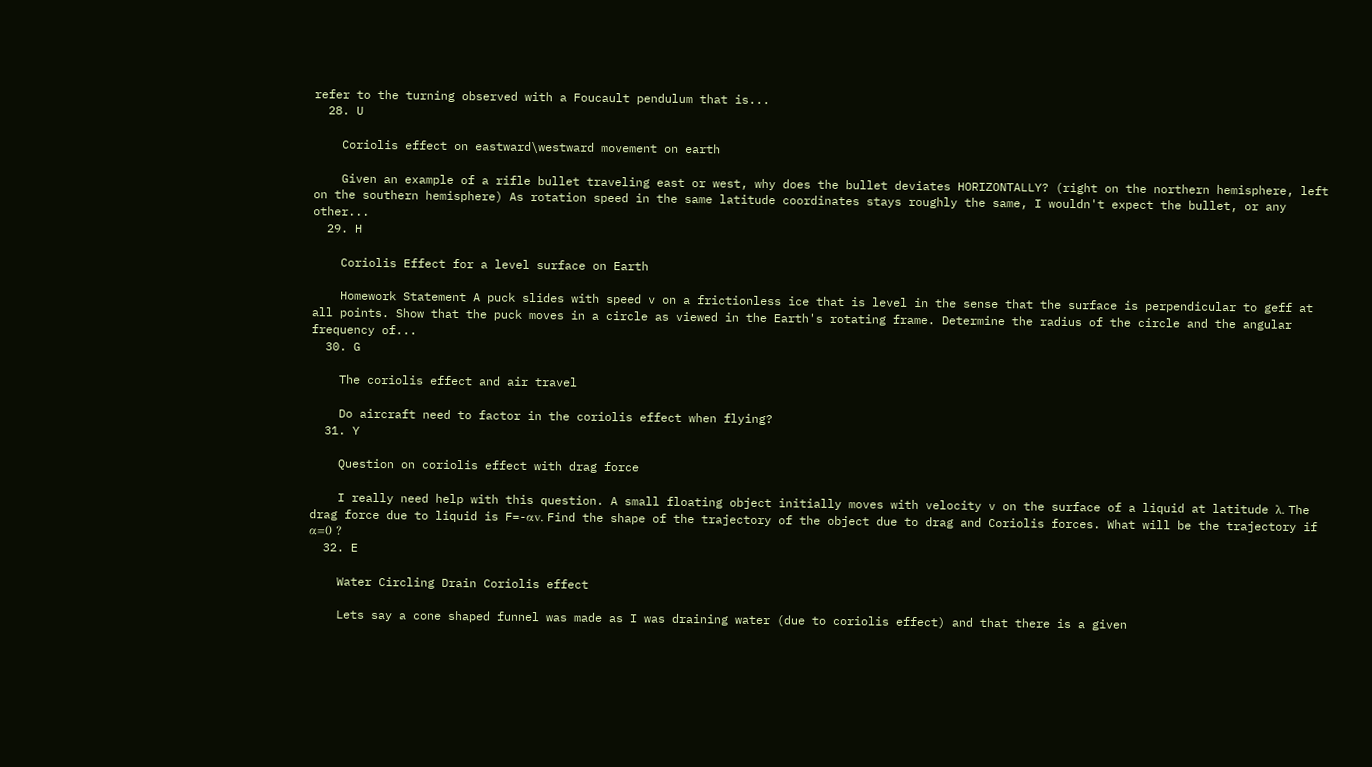refer to the turning observed with a Foucault pendulum that is...
  28. U

    Coriolis effect on eastward\westward movement on earth

    Given an example of a rifle bullet traveling east or west, why does the bullet deviates HORIZONTALLY? (right on the northern hemisphere, left on the southern hemisphere) As rotation speed in the same latitude coordinates stays roughly the same, I wouldn't expect the bullet, or any other...
  29. H

    Coriolis Effect for a level surface on Earth

    Homework Statement A puck slides with speed v on a frictionless ice that is level in the sense that the surface is perpendicular to geff at all points. Show that the puck moves in a circle as viewed in the Earth's rotating frame. Determine the radius of the circle and the angular frequency of...
  30. G

    The coriolis effect and air travel

    Do aircraft need to factor in the coriolis effect when flying?
  31. Y

    Question on coriolis effect with drag force

    I really need help with this question. A small floating object initially moves with velocity v on the surface of a liquid at latitude λ. The drag force due to liquid is F=-αv. Find the shape of the trajectory of the object due to drag and Coriolis forces. What will be the trajectory if α=0 ?
  32. E

    Water Circling Drain Coriolis effect

    Lets say a cone shaped funnel was made as I was draining water (due to coriolis effect) and that there is a given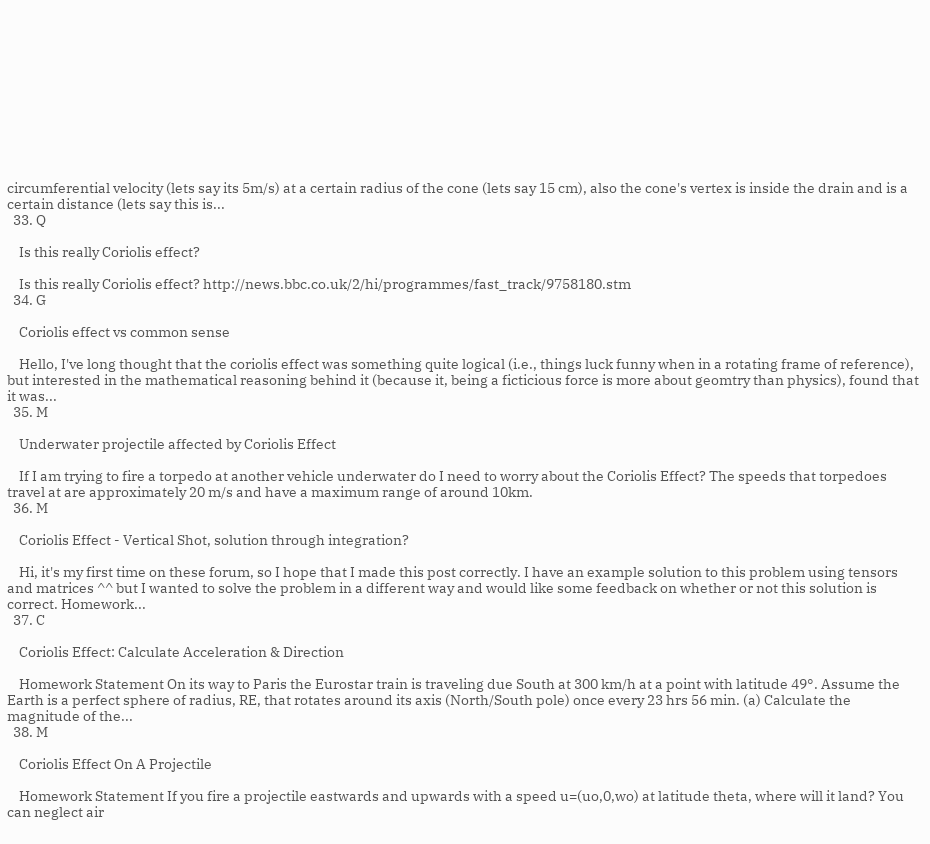circumferential velocity (lets say its 5m/s) at a certain radius of the cone (lets say 15 cm), also the cone's vertex is inside the drain and is a certain distance (lets say this is...
  33. Q

    Is this really Coriolis effect?

    Is this really Coriolis effect? http://news.bbc.co.uk/2/hi/programmes/fast_track/9758180.stm
  34. G

    Coriolis effect vs common sense

    Hello, I've long thought that the coriolis effect was something quite logical (i.e., things luck funny when in a rotating frame of reference), but interested in the mathematical reasoning behind it (because it, being a ficticious force is more about geomtry than physics), found that it was...
  35. M

    Underwater projectile affected by Coriolis Effect

    If I am trying to fire a torpedo at another vehicle underwater do I need to worry about the Coriolis Effect? The speeds that torpedoes travel at are approximately 20 m/s and have a maximum range of around 10km.
  36. M

    Coriolis Effect - Vertical Shot, solution through integration?

    Hi, it's my first time on these forum, so I hope that I made this post correctly. I have an example solution to this problem using tensors and matrices ^^ but I wanted to solve the problem in a different way and would like some feedback on whether or not this solution is correct. Homework...
  37. C

    Coriolis Effect: Calculate Acceleration & Direction

    Homework Statement On its way to Paris the Eurostar train is traveling due South at 300 km/h at a point with latitude 49°. Assume the Earth is a perfect sphere of radius, RE, that rotates around its axis (North/South pole) once every 23 hrs 56 min. (a) Calculate the magnitude of the...
  38. M

    Coriolis Effect On A Projectile

    Homework Statement If you fire a projectile eastwards and upwards with a speed u=(uo,0,wo) at latitude theta, where will it land? You can neglect air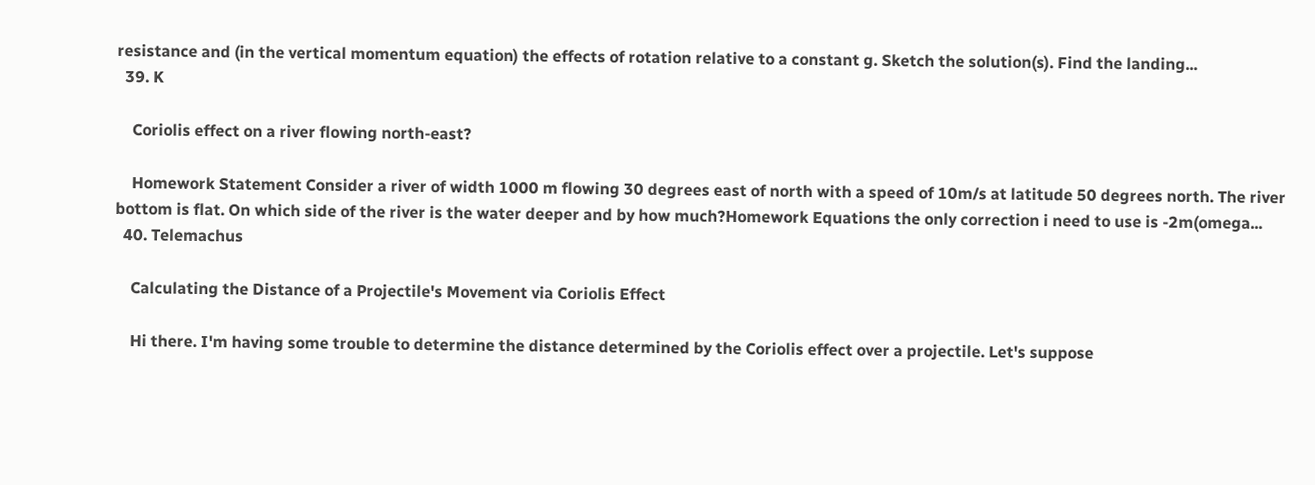resistance and (in the vertical momentum equation) the effects of rotation relative to a constant g. Sketch the solution(s). Find the landing...
  39. K

    Coriolis effect on a river flowing north-east?

    Homework Statement Consider a river of width 1000 m flowing 30 degrees east of north with a speed of 10m/s at latitude 50 degrees north. The river bottom is flat. On which side of the river is the water deeper and by how much?Homework Equations the only correction i need to use is -2m(omega...
  40. Telemachus

    Calculating the Distance of a Projectile's Movement via Coriolis Effect

    Hi there. I'm having some trouble to determine the distance determined by the Coriolis effect over a projectile. Let's suppose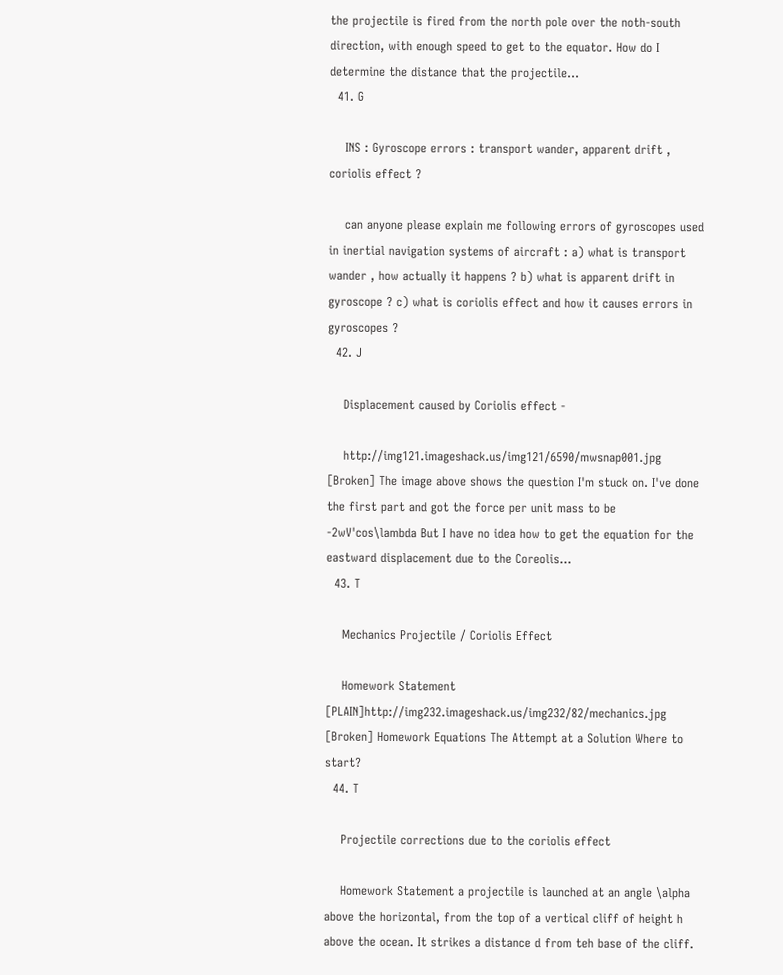the projectile is fired from the north pole over the noth-south direction, with enough speed to get to the equator. How do I determine the distance that the projectile...
  41. G

    INS : Gyroscope errors : transport wander, apparent drift , coriolis effect ?

    can anyone please explain me following errors of gyroscopes used in inertial navigation systems of aircraft : a) what is transport wander , how actually it happens ? b) what is apparent drift in gyroscope ? c) what is coriolis effect and how it causes errors in gyroscopes ?
  42. J

    Displacement caused by Coriolis effect -

    http://img121.imageshack.us/img121/6590/mwsnap001.jpg [Broken] The image above shows the question I'm stuck on. I've done the first part and got the force per unit mass to be -2wV'cos\lambda But I have no idea how to get the equation for the eastward displacement due to the Coreolis...
  43. T

    Mechanics Projectile / Coriolis Effect

    Homework Statement [PLAIN]http://img232.imageshack.us/img232/82/mechanics.jpg [Broken] Homework Equations The Attempt at a Solution Where to start?
  44. T

    Projectile corrections due to the coriolis effect

    Homework Statement a projectile is launched at an angle \alpha above the horizontal, from the top of a vertical cliff of height h above the ocean. It strikes a distance d from teh base of the cliff.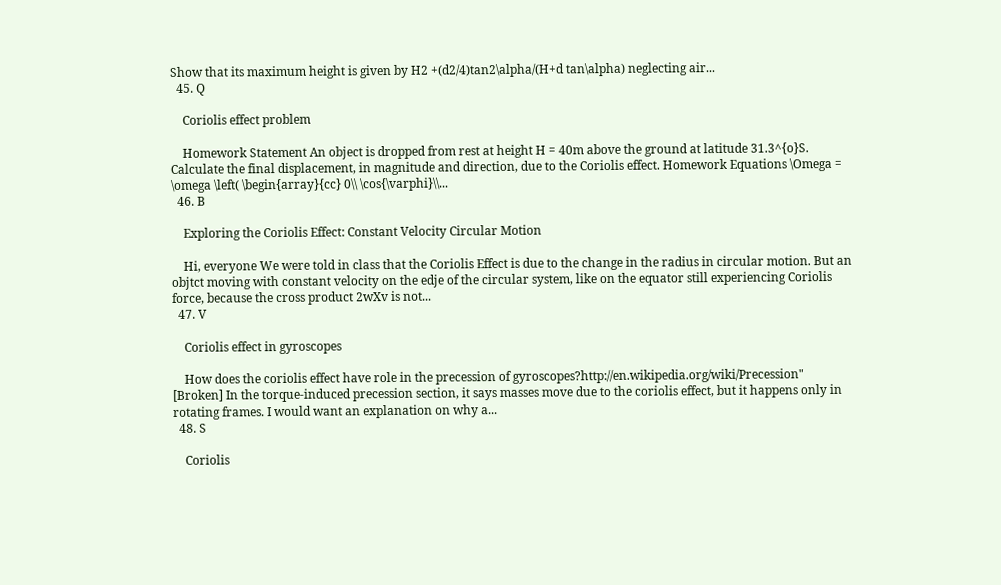Show that its maximum height is given by H2 +(d2/4)tan2\alpha/(H+d tan\alpha) neglecting air...
  45. Q

    Coriolis effect problem

    Homework Statement An object is dropped from rest at height H = 40m above the ground at latitude 31.3^{o}S. Calculate the final displacement, in magnitude and direction, due to the Coriolis effect. Homework Equations \Omega = \omega \left( \begin{array}{cc} 0\\ \cos{\varphi}\\...
  46. B

    Exploring the Coriolis Effect: Constant Velocity Circular Motion

    Hi, everyone We were told in class that the Coriolis Effect is due to the change in the radius in circular motion. But an objtct moving with constant velocity on the edje of the circular system, like on the equator still experiencing Coriolis force, because the cross product 2wXv is not...
  47. V

    Coriolis effect in gyroscopes

    How does the coriolis effect have role in the precession of gyroscopes?http://en.wikipedia.org/wiki/Precession" [Broken] In the torque-induced precession section, it says masses move due to the coriolis effect, but it happens only in rotating frames. I would want an explanation on why a...
  48. S

    Coriolis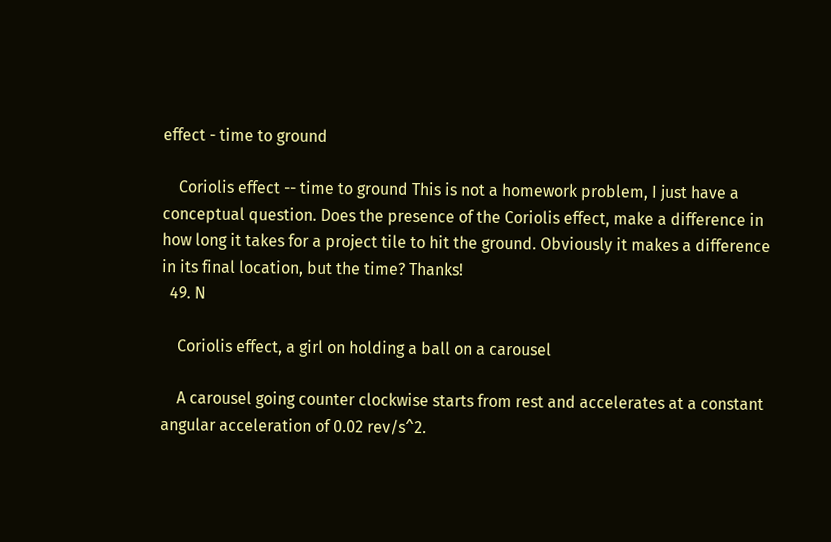effect - time to ground

    Coriolis effect -- time to ground This is not a homework problem, I just have a conceptual question. Does the presence of the Coriolis effect, make a difference in how long it takes for a project tile to hit the ground. Obviously it makes a difference in its final location, but the time? Thanks!
  49. N

    Coriolis effect, a girl on holding a ball on a carousel

    A carousel going counter clockwise starts from rest and accelerates at a constant angular acceleration of 0.02 rev/s^2.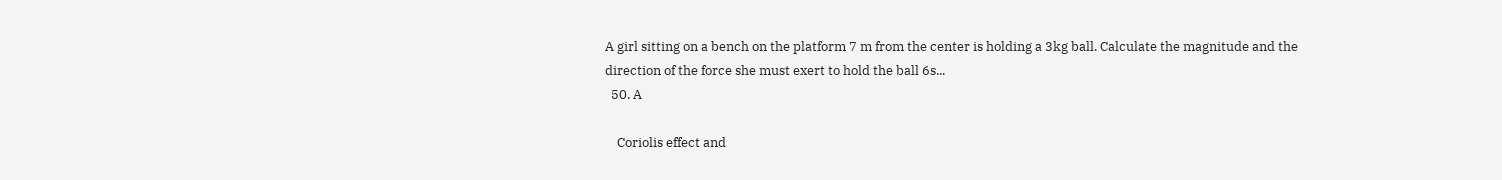A girl sitting on a bench on the platform 7 m from the center is holding a 3kg ball. Calculate the magnitude and the direction of the force she must exert to hold the ball 6s...
  50. A

    Coriolis effect and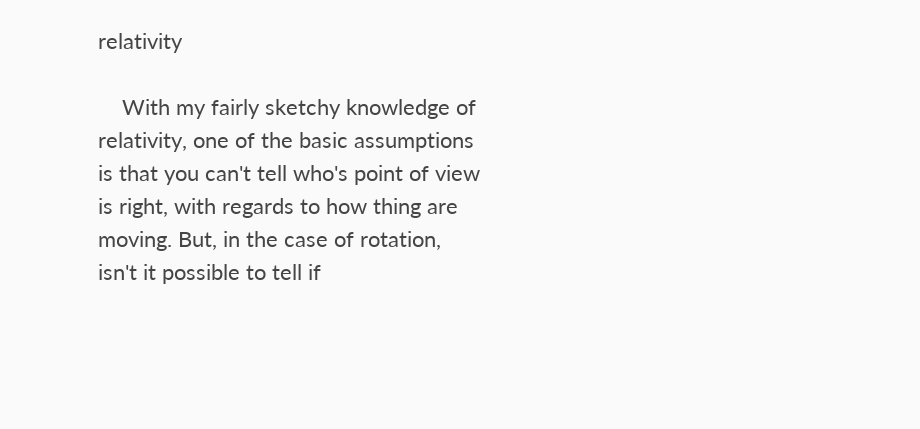relativity

    With my fairly sketchy knowledge of relativity, one of the basic assumptions is that you can't tell who's point of view is right, with regards to how thing are moving. But, in the case of rotation, isn't it possible to tell if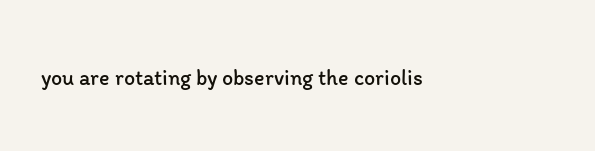you are rotating by observing the coriolis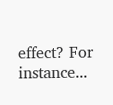effect? For instance...